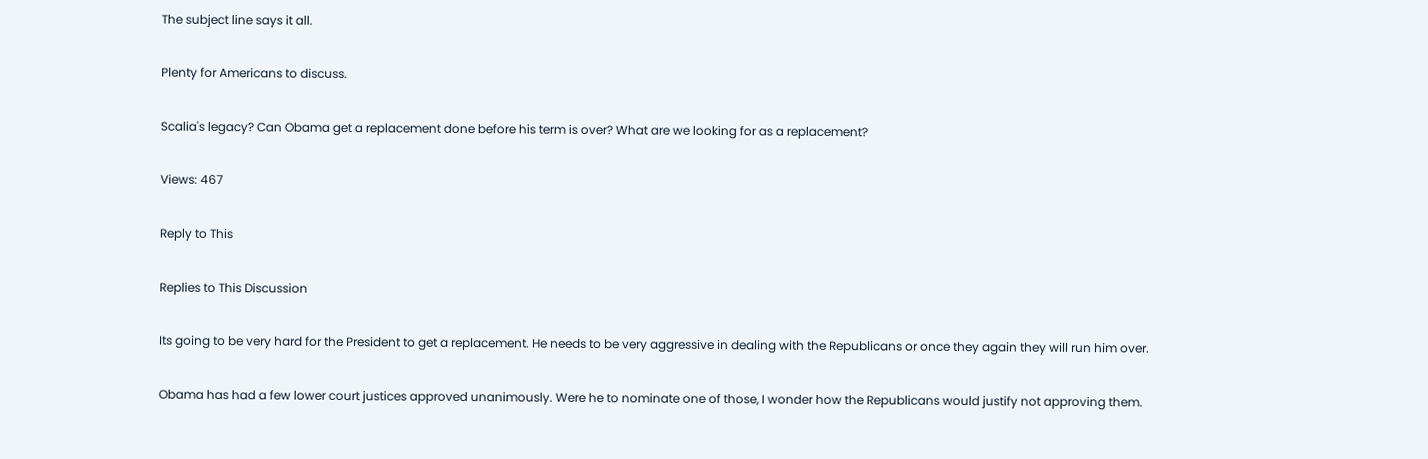The subject line says it all.

Plenty for Americans to discuss.

Scalia's legacy? Can Obama get a replacement done before his term is over? What are we looking for as a replacement?

Views: 467

Reply to This

Replies to This Discussion

Its going to be very hard for the President to get a replacement. He needs to be very aggressive in dealing with the Republicans or once they again they will run him over.

Obama has had a few lower court justices approved unanimously. Were he to nominate one of those, I wonder how the Republicans would justify not approving them.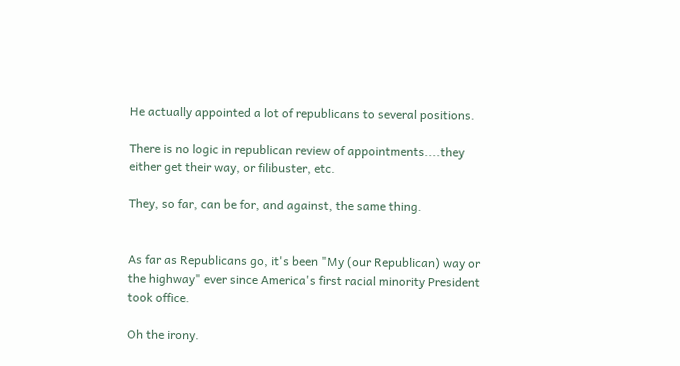He actually appointed a lot of republicans to several positions.

There is no logic in republican review of appointments....they either get their way, or filibuster, etc.

They, so far, can be for, and against, the same thing.


As far as Republicans go, it's been "My (our Republican) way or the highway" ever since America's first racial minority President took office.

Oh the irony.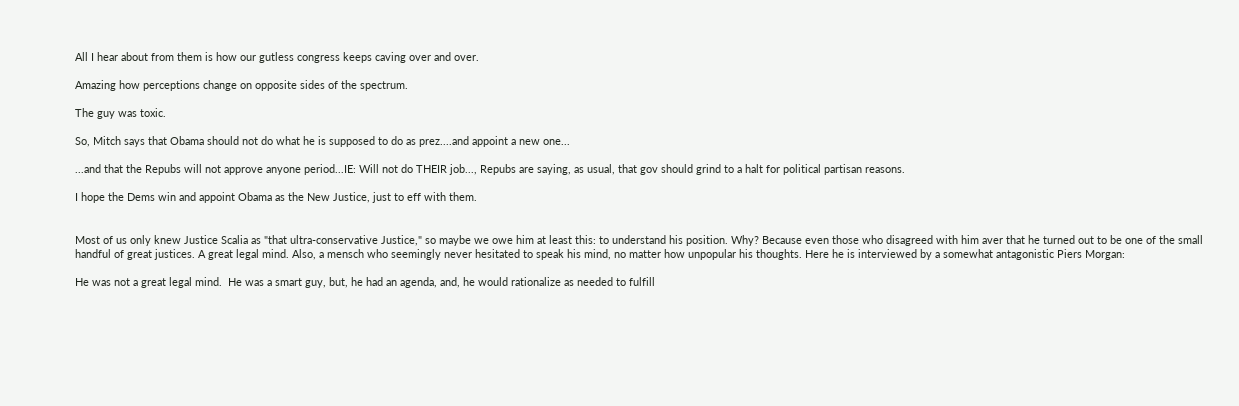All I hear about from them is how our gutless congress keeps caving over and over.

Amazing how perceptions change on opposite sides of the spectrum.

The guy was toxic.

So, Mitch says that Obama should not do what he is supposed to do as prez....and appoint a new one...

...and that the Repubs will not approve anyone period...IE: Will not do THEIR job..., Repubs are saying, as usual, that gov should grind to a halt for political partisan reasons.

I hope the Dems win and appoint Obama as the New Justice, just to eff with them.


Most of us only knew Justice Scalia as "that ultra-conservative Justice," so maybe we owe him at least this: to understand his position. Why? Because even those who disagreed with him aver that he turned out to be one of the small handful of great justices. A great legal mind. Also, a mensch who seemingly never hesitated to speak his mind, no matter how unpopular his thoughts. Here he is interviewed by a somewhat antagonistic Piers Morgan:

He was not a great legal mind.  He was a smart guy, but, he had an agenda, and, he would rationalize as needed to fulfill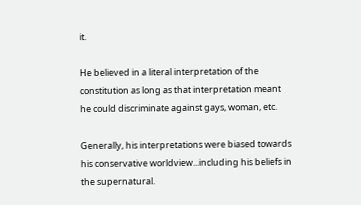it.

He believed in a literal interpretation of the constitution as long as that interpretation meant he could discriminate against gays, woman, etc.

Generally, his interpretations were biased towards his conservative worldview...including his beliefs in the supernatural.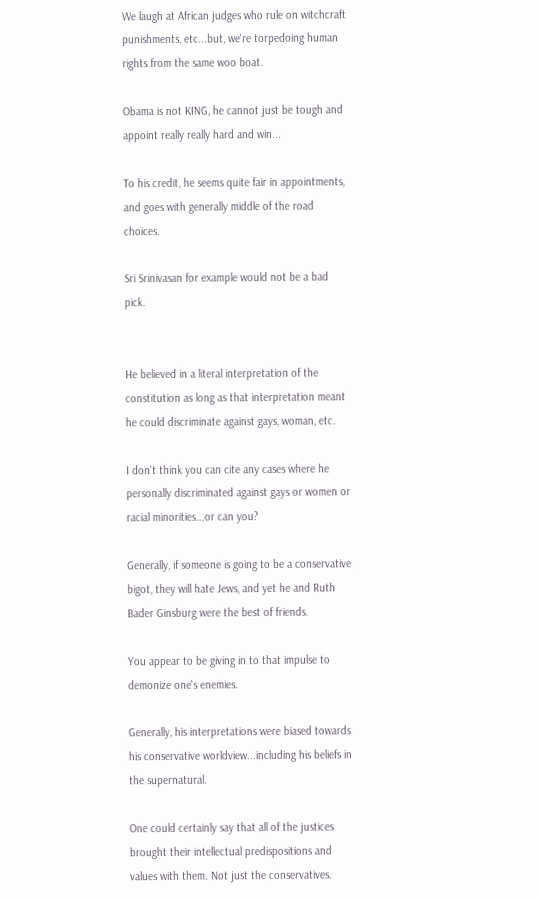We laugh at African judges who rule on witchcraft punishments, etc...but, we're torpedoing human rights from the same woo boat.

Obama is not KING, he cannot just be tough and appoint really really hard and win...

To his credit, he seems quite fair in appointments, and goes with generally middle of the road choices.

Sri Srinivasan for example would not be a bad pick.


He believed in a literal interpretation of the constitution as long as that interpretation meant he could discriminate against gays, woman, etc.

I don't think you can cite any cases where he personally discriminated against gays or women or racial minorities...or can you?

Generally, if someone is going to be a conservative bigot, they will hate Jews, and yet he and Ruth Bader Ginsburg were the best of friends.

You appear to be giving in to that impulse to demonize one's enemies.

Generally, his interpretations were biased towards his conservative worldview...including his beliefs in the supernatural.

One could certainly say that all of the justices brought their intellectual predispositions and values with them. Not just the conservatives.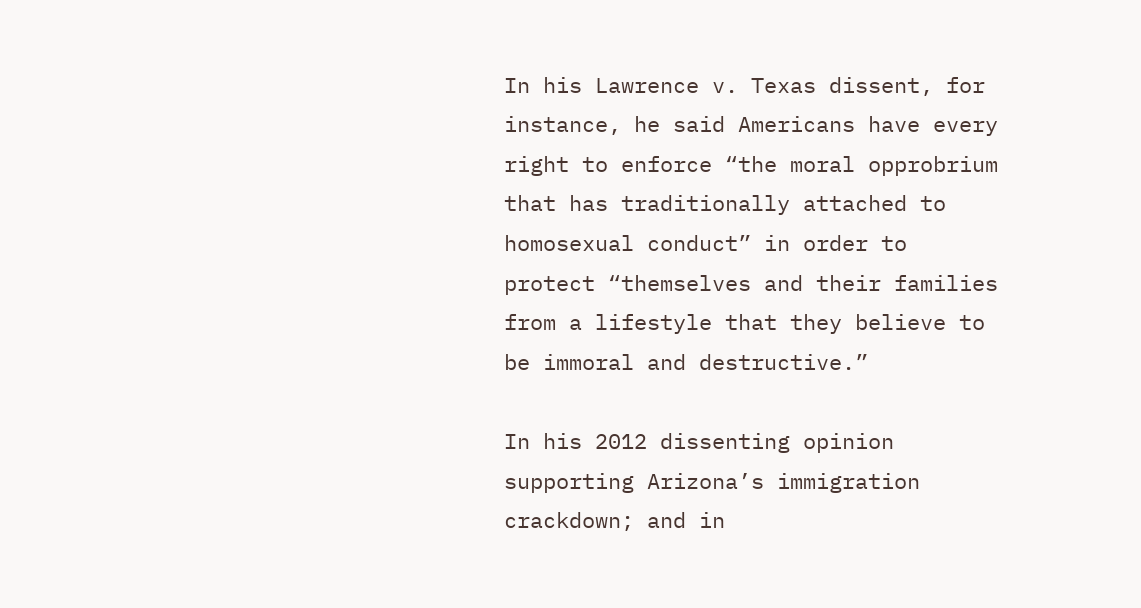In his Lawrence v. Texas dissent, for instance, he said Americans have every right to enforce “the moral opprobrium that has traditionally attached to homosexual conduct” in order to protect “themselves and their families from a lifestyle that they believe to be immoral and destructive.”

In his 2012 dissenting opinion supporting Arizona’s immigration crackdown; and in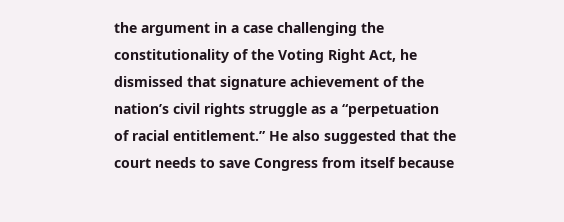the argument in a case challenging the constitutionality of the Voting Right Act, he dismissed that signature achievement of the nation’s civil rights struggle as a “perpetuation of racial entitlement.” He also suggested that the court needs to save Congress from itself because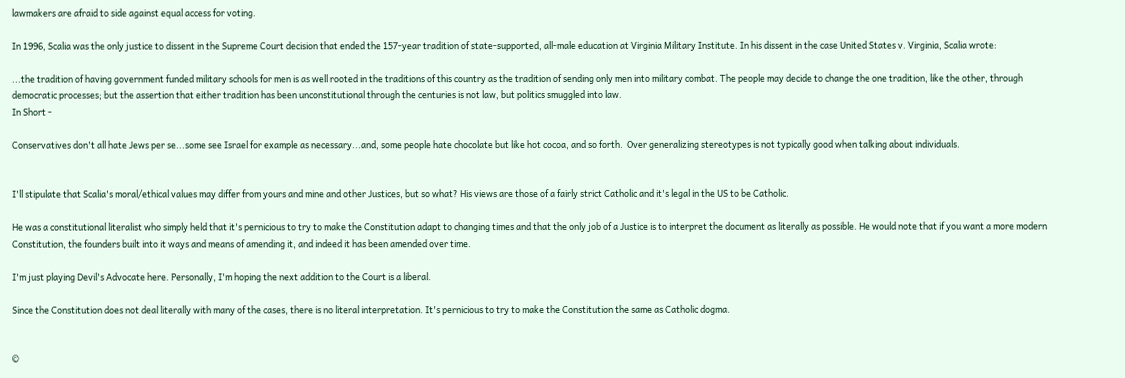lawmakers are afraid to side against equal access for voting.

In 1996, Scalia was the only justice to dissent in the Supreme Court decision that ended the 157-year tradition of state-supported, all-male education at Virginia Military Institute. In his dissent in the case United States v. Virginia, Scalia wrote:

...the tradition of having government funded military schools for men is as well rooted in the traditions of this country as the tradition of sending only men into military combat. The people may decide to change the one tradition, like the other, through democratic processes; but the assertion that either tradition has been unconstitutional through the centuries is not law, but politics smuggled into law.
In Short -

Conservatives don't all hate Jews per se...some see Israel for example as necessary...and, some people hate chocolate but like hot cocoa, and so forth.  Over generalizing stereotypes is not typically good when talking about individuals.


I'll stipulate that Scalia's moral/ethical values may differ from yours and mine and other Justices, but so what? His views are those of a fairly strict Catholic and it's legal in the US to be Catholic.

He was a constitutional literalist who simply held that it's pernicious to try to make the Constitution adapt to changing times and that the only job of a Justice is to interpret the document as literally as possible. He would note that if you want a more modern Constitution, the founders built into it ways and means of amending it, and indeed it has been amended over time.

I'm just playing Devil's Advocate here. Personally, I'm hoping the next addition to the Court is a liberal.

Since the Constitution does not deal literally with many of the cases, there is no literal interpretation. It's pernicious to try to make the Constitution the same as Catholic dogma.


©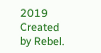2019   Created by Rebel.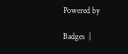Powered by

Badges  |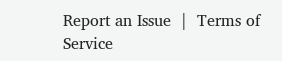Report an Issue  |  Terms of Service